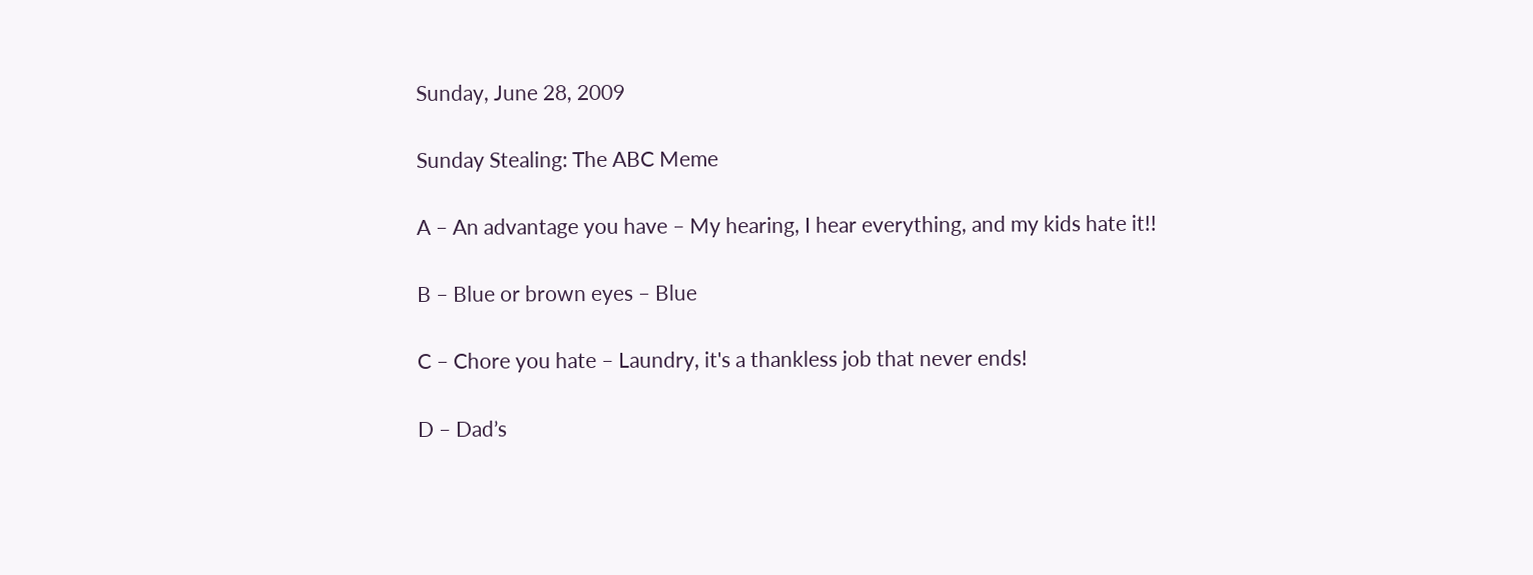Sunday, June 28, 2009

Sunday Stealing: The ABC Meme

A – An advantage you have – My hearing, I hear everything, and my kids hate it!!

B – Blue or brown eyes – Blue

C – Chore you hate – Laundry, it's a thankless job that never ends!

D – Dad’s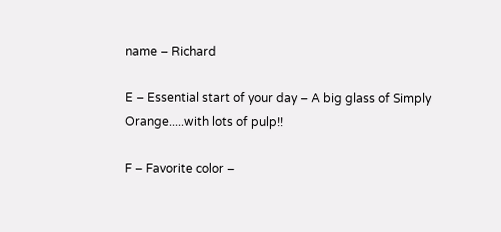name – Richard

E – Essential start of your day – A big glass of Simply Orange.....with lots of pulp!!

F – Favorite color –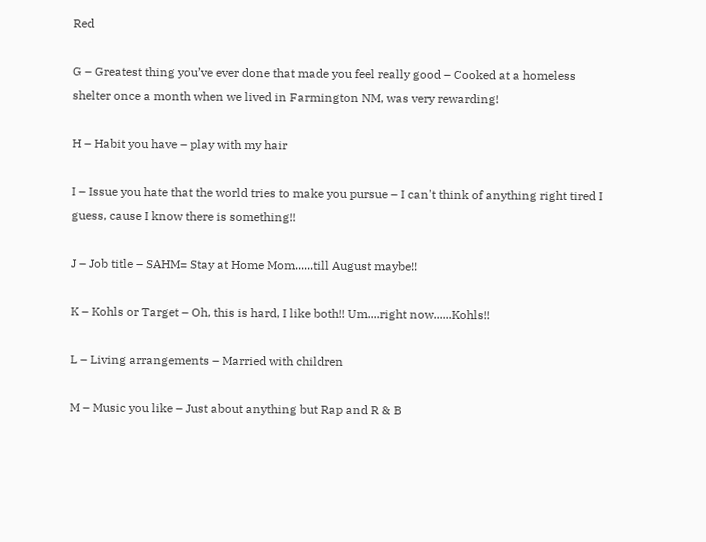Red

G – Greatest thing you’ve ever done that made you feel really good – Cooked at a homeless shelter once a month when we lived in Farmington NM, was very rewarding!

H – Habit you have – play with my hair

I – Issue you hate that the world tries to make you pursue – I can't think of anything right tired I guess, cause I know there is something!!

J – Job title – SAHM= Stay at Home Mom......till August maybe!!

K – Kohls or Target – Oh, this is hard, I like both!! Um....right now......Kohls!!

L – Living arrangements – Married with children

M – Music you like – Just about anything but Rap and R & B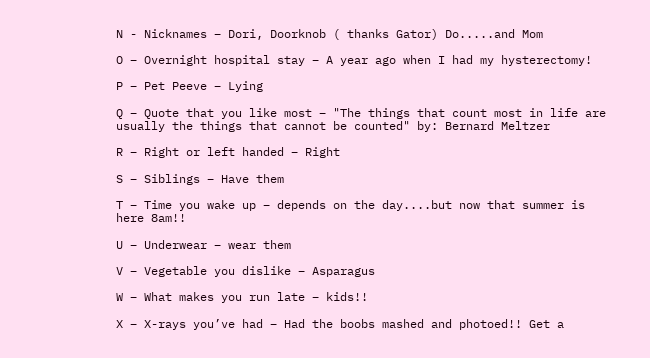N - Nicknames – Dori, Doorknob ( thanks Gator) Do.....and Mom

O – Overnight hospital stay – A year ago when I had my hysterectomy!

P – Pet Peeve – Lying

Q – Quote that you like most – "The things that count most in life are usually the things that cannot be counted" by: Bernard Meltzer

R – Right or left handed – Right

S – Siblings – Have them

T – Time you wake up – depends on the day....but now that summer is here 8am!!

U – Underwear – wear them

V – Vegetable you dislike – Asparagus

W – What makes you run late – kids!!

X – X-rays you’ve had – Had the boobs mashed and photoed!! Get a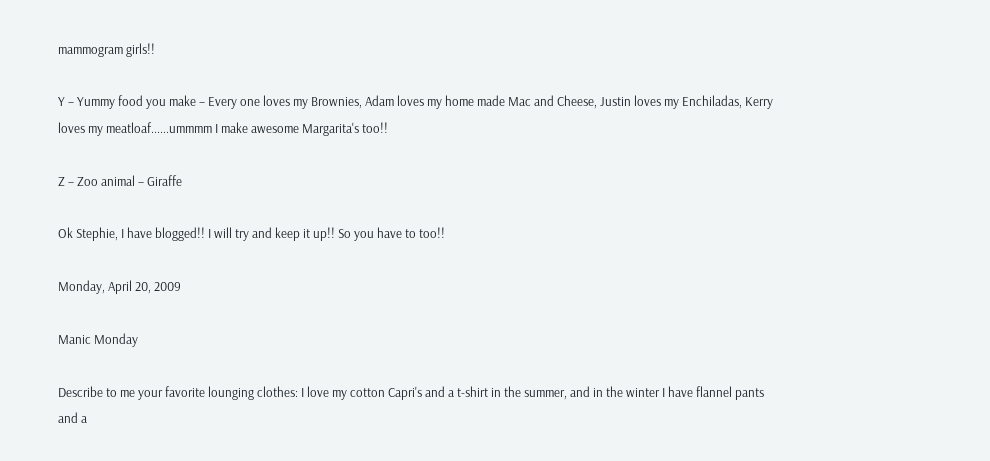mammogram girls!!

Y – Yummy food you make – Every one loves my Brownies, Adam loves my home made Mac and Cheese, Justin loves my Enchiladas, Kerry loves my meatloaf......ummmm I make awesome Margarita's too!!

Z – Zoo animal – Giraffe

Ok Stephie, I have blogged!! I will try and keep it up!! So you have to too!!

Monday, April 20, 2009

Manic Monday

Describe to me your favorite lounging clothes: I love my cotton Capri's and a t-shirt in the summer, and in the winter I have flannel pants and a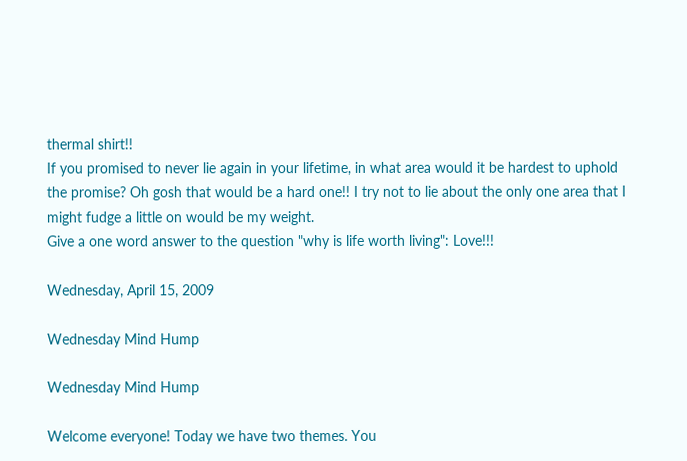thermal shirt!!
If you promised to never lie again in your lifetime, in what area would it be hardest to uphold the promise? Oh gosh that would be a hard one!! I try not to lie about the only one area that I might fudge a little on would be my weight.
Give a one word answer to the question "why is life worth living": Love!!!

Wednesday, April 15, 2009

Wednesday Mind Hump

Wednesday Mind Hump

Welcome everyone! Today we have two themes. You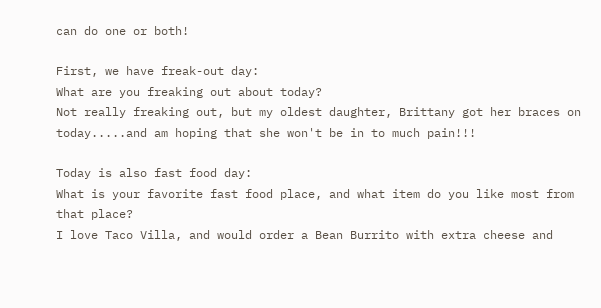can do one or both!

First, we have freak-out day:
What are you freaking out about today?
Not really freaking out, but my oldest daughter, Brittany got her braces on today.....and am hoping that she won't be in to much pain!!!

Today is also fast food day:
What is your favorite fast food place, and what item do you like most from that place?
I love Taco Villa, and would order a Bean Burrito with extra cheese and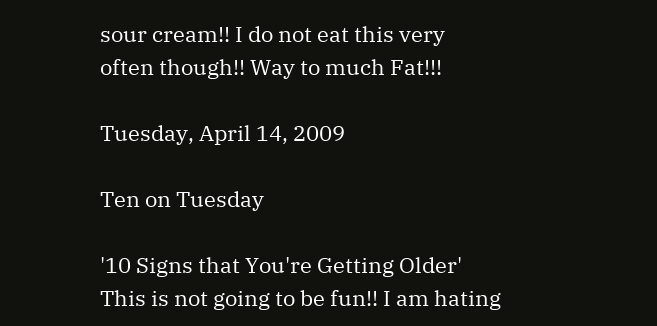sour cream!! I do not eat this very often though!! Way to much Fat!!!

Tuesday, April 14, 2009

Ten on Tuesday

'10 Signs that You're Getting Older'
This is not going to be fun!! I am hating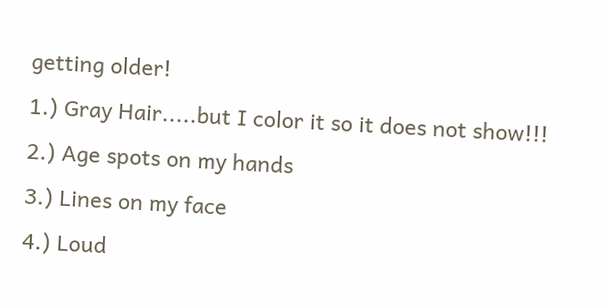getting older!
1.) Gray Hair.....but I color it so it does not show!!!
2.) Age spots on my hands
3.) Lines on my face
4.) Loud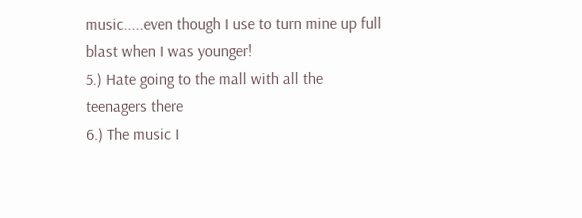music.....even though I use to turn mine up full blast when I was younger!
5.) Hate going to the mall with all the teenagers there
6.) The music I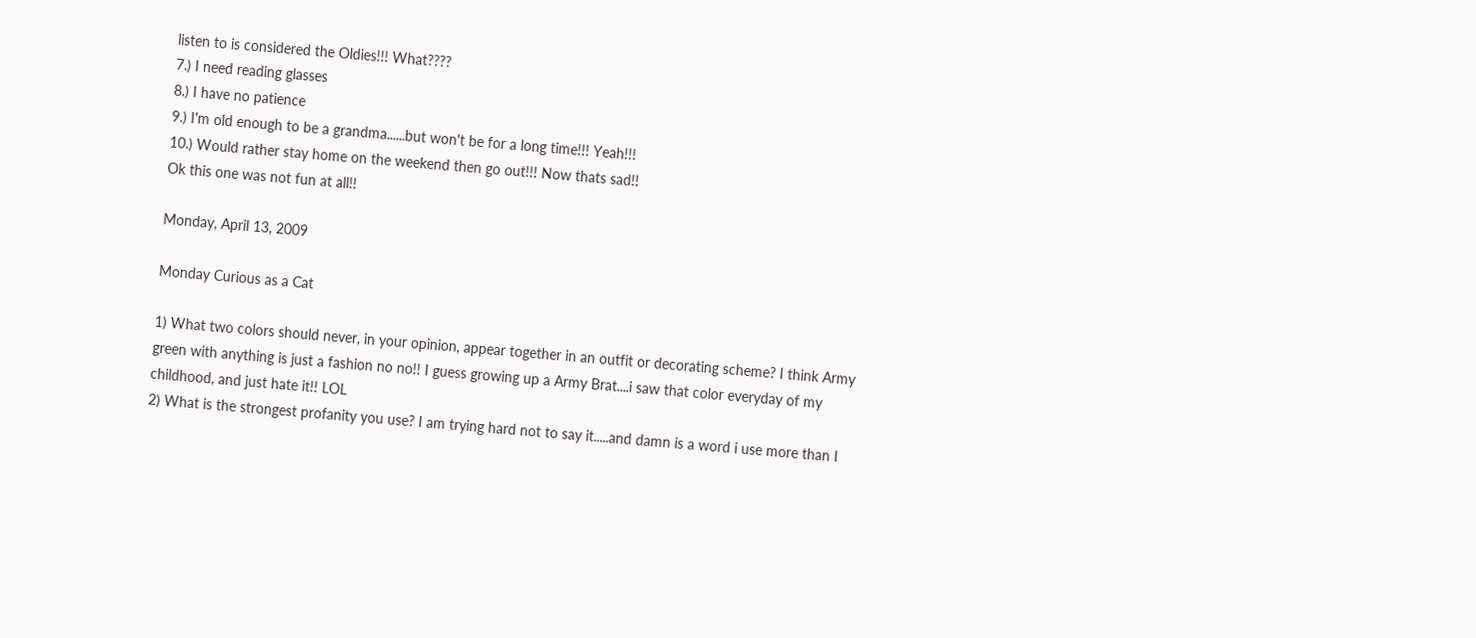listen to is considered the Oldies!!! What????
7.) I need reading glasses
8.) I have no patience
9.) I'm old enough to be a grandma......but won't be for a long time!!! Yeah!!!
10.) Would rather stay home on the weekend then go out!!! Now thats sad!!
Ok this one was not fun at all!!

Monday, April 13, 2009

Monday Curious as a Cat

1) What two colors should never, in your opinion, appear together in an outfit or decorating scheme? I think Army green with anything is just a fashion no no!! I guess growing up a Army Brat....i saw that color everyday of my childhood, and just hate it!! LOL
2) What is the strongest profanity you use? I am trying hard not to say it.....and damn is a word i use more than I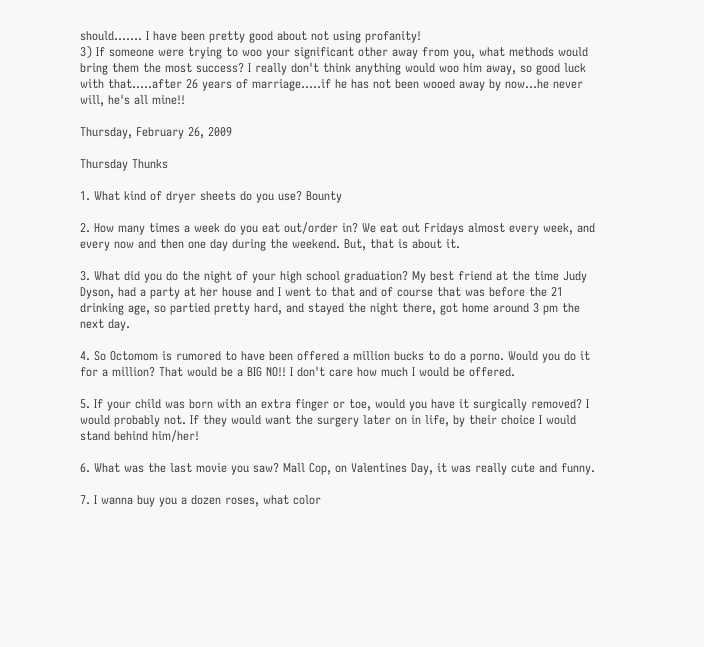should....... I have been pretty good about not using profanity!
3) If someone were trying to woo your significant other away from you, what methods would bring them the most success? I really don't think anything would woo him away, so good luck with that.....after 26 years of marriage.....if he has not been wooed away by now...he never will, he's all mine!!

Thursday, February 26, 2009

Thursday Thunks

1. What kind of dryer sheets do you use? Bounty

2. How many times a week do you eat out/order in? We eat out Fridays almost every week, and every now and then one day during the weekend. But, that is about it.

3. What did you do the night of your high school graduation? My best friend at the time Judy Dyson, had a party at her house and I went to that and of course that was before the 21 drinking age, so partied pretty hard, and stayed the night there, got home around 3 pm the next day.

4. So Octomom is rumored to have been offered a million bucks to do a porno. Would you do it for a million? That would be a BIG NO!! I don't care how much I would be offered.

5. If your child was born with an extra finger or toe, would you have it surgically removed? I would probably not. If they would want the surgery later on in life, by their choice I would stand behind him/her!

6. What was the last movie you saw? Mall Cop, on Valentines Day, it was really cute and funny.

7. I wanna buy you a dozen roses, what color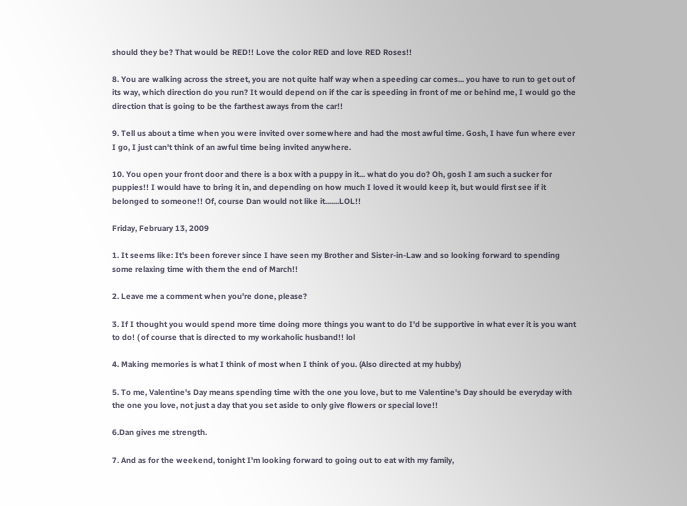should they be? That would be RED!! Love the color RED and love RED Roses!!

8. You are walking across the street, you are not quite half way when a speeding car comes... you have to run to get out of its way, which direction do you run? It would depend on if the car is speeding in front of me or behind me, I would go the direction that is going to be the farthest aways from the car!!

9. Tell us about a time when you were invited over somewhere and had the most awful time. Gosh, I have fun where ever I go, I just can't think of an awful time being invited anywhere.

10. You open your front door and there is a box with a puppy in it... what do you do? Oh, gosh I am such a sucker for puppies!! I would have to bring it in, and depending on how much I loved it would keep it, but would first see if it belonged to someone!! Of, course Dan would not like it.......LOL!!

Friday, February 13, 2009

1. It seems like: It's been forever since I have seen my Brother and Sister-in-Law and so looking forward to spending some relaxing time with them the end of March!!

2. Leave me a comment when you're done, please?

3. If I thought you would spend more time doing more things you want to do I'd be supportive in what ever it is you want to do! ( of course that is directed to my workaholic husband!! lol

4. Making memories is what I think of most when I think of you. (Also directed at my hubby)

5. To me, Valentine's Day means spending time with the one you love, but to me Valentine's Day should be everyday with the one you love, not just a day that you set aside to only give flowers or special love!!

6.Dan gives me strength.

7. And as for the weekend, tonight I'm looking forward to going out to eat with my family,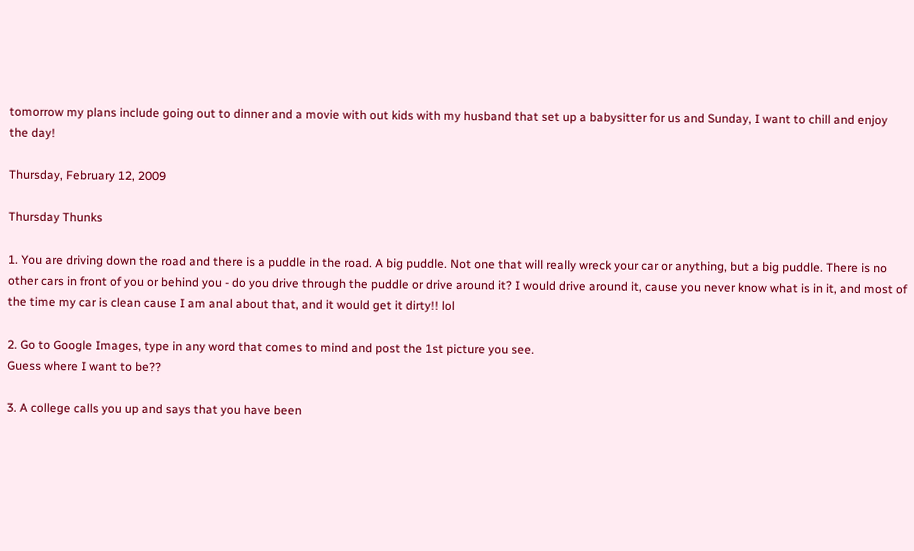tomorrow my plans include going out to dinner and a movie with out kids with my husband that set up a babysitter for us and Sunday, I want to chill and enjoy the day!

Thursday, February 12, 2009

Thursday Thunks

1. You are driving down the road and there is a puddle in the road. A big puddle. Not one that will really wreck your car or anything, but a big puddle. There is no other cars in front of you or behind you - do you drive through the puddle or drive around it? I would drive around it, cause you never know what is in it, and most of the time my car is clean cause I am anal about that, and it would get it dirty!! lol

2. Go to Google Images, type in any word that comes to mind and post the 1st picture you see.
Guess where I want to be??

3. A college calls you up and says that you have been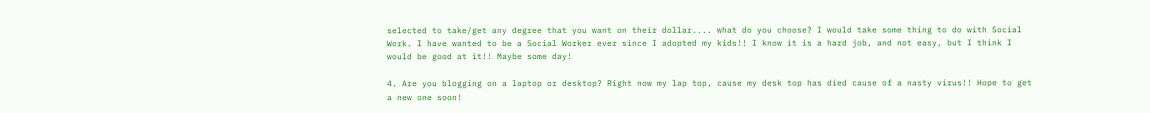selected to take/get any degree that you want on their dollar.... what do you choose? I would take some thing to do with Social Work. I have wanted to be a Social Worker ever since I adopted my kids!! I know it is a hard job, and not easy, but I think I would be good at it!! Maybe some day!

4. Are you blogging on a laptop or desktop? Right now my lap top, cause my desk top has died cause of a nasty virus!! Hope to get a new one soon!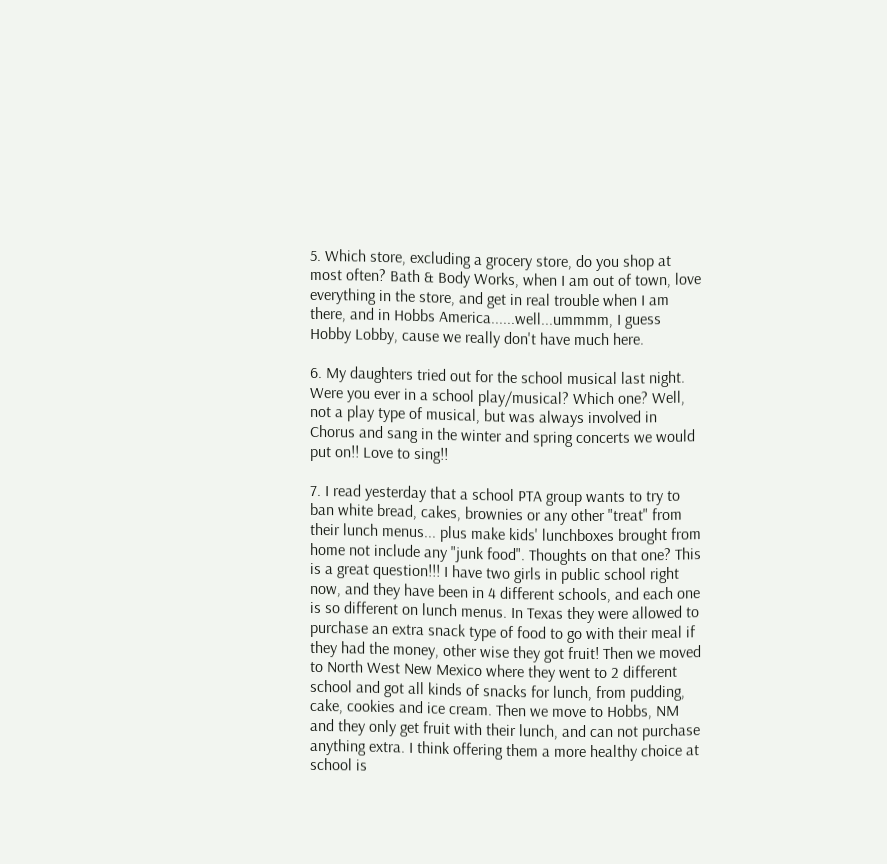5. Which store, excluding a grocery store, do you shop at most often? Bath & Body Works, when I am out of town, love everything in the store, and get in real trouble when I am there, and in Hobbs America......well...ummmm, I guess Hobby Lobby, cause we really don't have much here.

6. My daughters tried out for the school musical last night. Were you ever in a school play/musical? Which one? Well, not a play type of musical, but was always involved in Chorus and sang in the winter and spring concerts we would put on!! Love to sing!!

7. I read yesterday that a school PTA group wants to try to ban white bread, cakes, brownies or any other "treat" from their lunch menus... plus make kids' lunchboxes brought from home not include any "junk food". Thoughts on that one? This is a great question!!! I have two girls in public school right now, and they have been in 4 different schools, and each one is so different on lunch menus. In Texas they were allowed to purchase an extra snack type of food to go with their meal if they had the money, other wise they got fruit! Then we moved to North West New Mexico where they went to 2 different school and got all kinds of snacks for lunch, from pudding, cake, cookies and ice cream. Then we move to Hobbs, NM and they only get fruit with their lunch, and can not purchase anything extra. I think offering them a more healthy choice at school is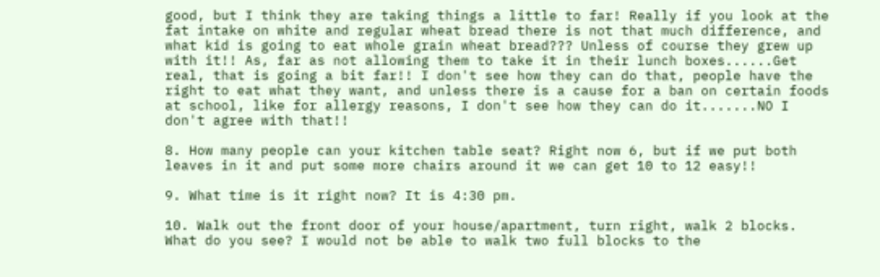good, but I think they are taking things a little to far! Really if you look at the fat intake on white and regular wheat bread there is not that much difference, and what kid is going to eat whole grain wheat bread??? Unless of course they grew up with it!! As, far as not allowing them to take it in their lunch boxes......Get real, that is going a bit far!! I don't see how they can do that, people have the right to eat what they want, and unless there is a cause for a ban on certain foods at school, like for allergy reasons, I don't see how they can do it.......NO I don't agree with that!!

8. How many people can your kitchen table seat? Right now 6, but if we put both leaves in it and put some more chairs around it we can get 10 to 12 easy!!

9. What time is it right now? It is 4:30 pm.

10. Walk out the front door of your house/apartment, turn right, walk 2 blocks. What do you see? I would not be able to walk two full blocks to the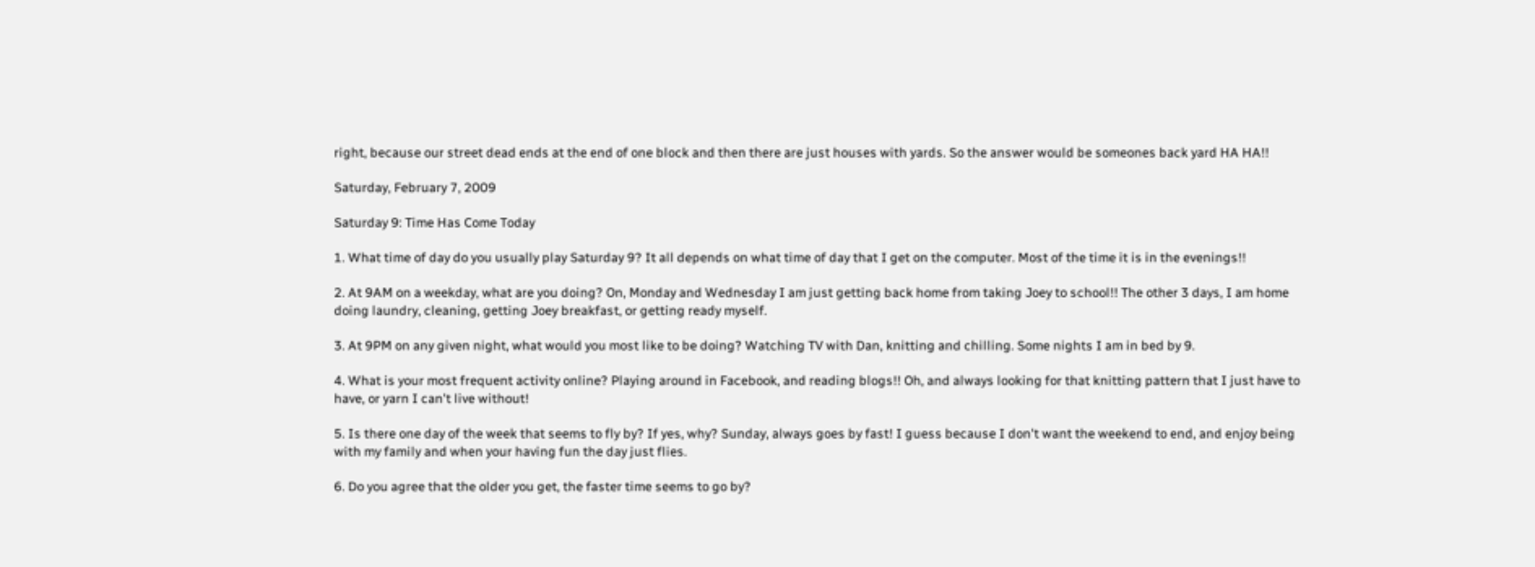right, because our street dead ends at the end of one block and then there are just houses with yards. So the answer would be someones back yard HA HA!!

Saturday, February 7, 2009

Saturday 9: Time Has Come Today

1. What time of day do you usually play Saturday 9? It all depends on what time of day that I get on the computer. Most of the time it is in the evenings!!

2. At 9AM on a weekday, what are you doing? On, Monday and Wednesday I am just getting back home from taking Joey to school!! The other 3 days, I am home doing laundry, cleaning, getting Joey breakfast, or getting ready myself.

3. At 9PM on any given night, what would you most like to be doing? Watching TV with Dan, knitting and chilling. Some nights I am in bed by 9.

4. What is your most frequent activity online? Playing around in Facebook, and reading blogs!! Oh, and always looking for that knitting pattern that I just have to have, or yarn I can't live without!

5. Is there one day of the week that seems to fly by? If yes, why? Sunday, always goes by fast! I guess because I don't want the weekend to end, and enjoy being with my family and when your having fun the day just flies.

6. Do you agree that the older you get, the faster time seems to go by?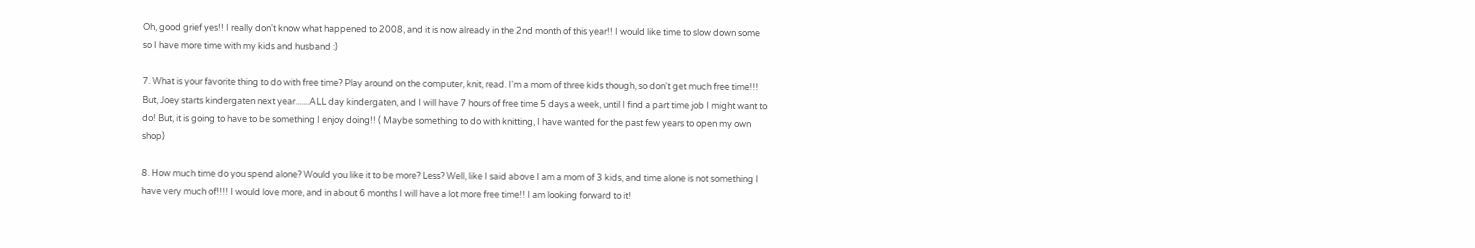Oh, good grief yes!! I really don't know what happened to 2008, and it is now already in the 2nd month of this year!! I would like time to slow down some so I have more time with my kids and husband :)

7. What is your favorite thing to do with free time? Play around on the computer, knit, read. I'm a mom of three kids though, so don't get much free time!!! But, Joey starts kindergaten next year.......ALL day kindergaten, and I will have 7 hours of free time 5 days a week, until I find a part time job I might want to do! But, it is going to have to be something I enjoy doing!! ( Maybe something to do with knitting, I have wanted for the past few years to open my own shop)

8. How much time do you spend alone? Would you like it to be more? Less? Well, like I said above I am a mom of 3 kids, and time alone is not something I have very much of!!!! I would love more, and in about 6 months I will have a lot more free time!! I am looking forward to it!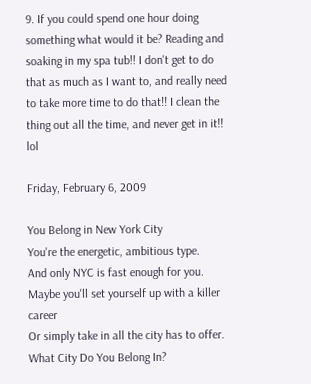9. If you could spend one hour doing something what would it be? Reading and soaking in my spa tub!! I don't get to do that as much as I want to, and really need to take more time to do that!! I clean the thing out all the time, and never get in it!! lol

Friday, February 6, 2009

You Belong in New York City
You're the energetic, ambitious type.
And only NYC is fast enough for you.
Maybe you'll set yourself up with a killer career
Or simply take in all the city has to offer.
What City Do You Belong In?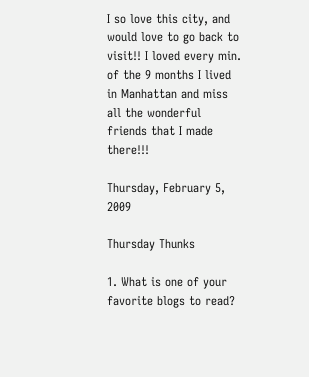I so love this city, and would love to go back to visit!! I loved every min. of the 9 months I lived in Manhattan and miss all the wonderful friends that I made there!!!

Thursday, February 5, 2009

Thursday Thunks

1. What is one of your favorite blogs to read?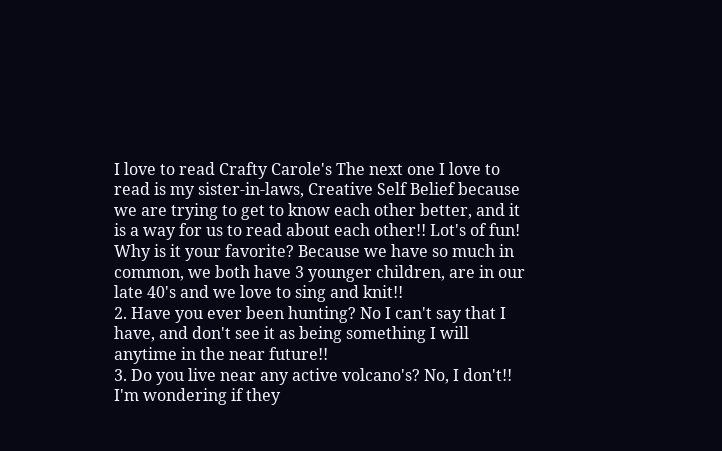I love to read Crafty Carole's The next one I love to read is my sister-in-laws, Creative Self Belief because we are trying to get to know each other better, and it is a way for us to read about each other!! Lot's of fun!
Why is it your favorite? Because we have so much in common, we both have 3 younger children, are in our late 40's and we love to sing and knit!!
2. Have you ever been hunting? No I can't say that I have, and don't see it as being something I will anytime in the near future!!
3. Do you live near any active volcano's? No, I don't!! I'm wondering if they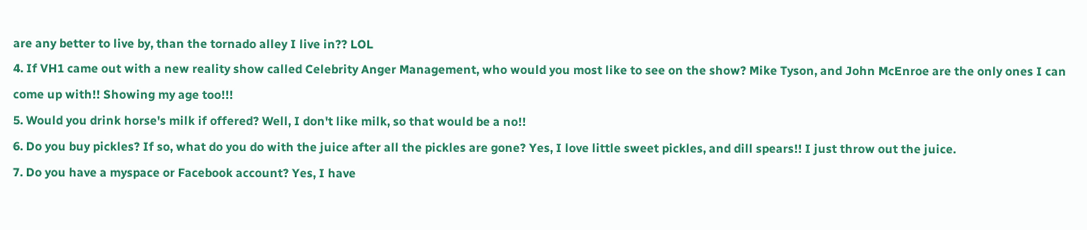are any better to live by, than the tornado alley I live in?? LOL
4. If VH1 came out with a new reality show called Celebrity Anger Management, who would you most like to see on the show? Mike Tyson, and John McEnroe are the only ones I can come up with!! Showing my age too!!!
5. Would you drink horse's milk if offered? Well, I don't like milk, so that would be a no!!
6. Do you buy pickles? If so, what do you do with the juice after all the pickles are gone? Yes, I love little sweet pickles, and dill spears!! I just throw out the juice.
7. Do you have a myspace or Facebook account? Yes, I have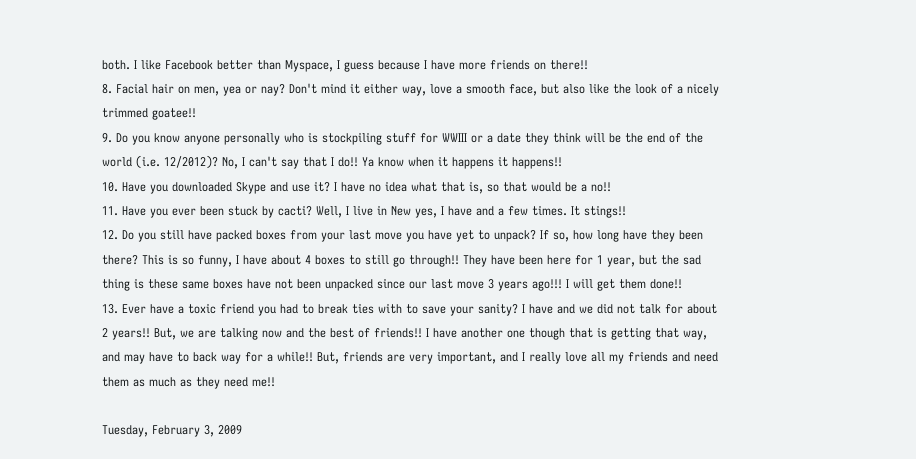both. I like Facebook better than Myspace, I guess because I have more friends on there!!
8. Facial hair on men, yea or nay? Don't mind it either way, love a smooth face, but also like the look of a nicely trimmed goatee!!
9. Do you know anyone personally who is stockpiling stuff for WWIII or a date they think will be the end of the world (i.e. 12/2012)? No, I can't say that I do!! Ya know when it happens it happens!!
10. Have you downloaded Skype and use it? I have no idea what that is, so that would be a no!!
11. Have you ever been stuck by cacti? Well, I live in New yes, I have and a few times. It stings!!
12. Do you still have packed boxes from your last move you have yet to unpack? If so, how long have they been there? This is so funny, I have about 4 boxes to still go through!! They have been here for 1 year, but the sad thing is these same boxes have not been unpacked since our last move 3 years ago!!! I will get them done!!
13. Ever have a toxic friend you had to break ties with to save your sanity? I have and we did not talk for about 2 years!! But, we are talking now and the best of friends!! I have another one though that is getting that way, and may have to back way for a while!! But, friends are very important, and I really love all my friends and need them as much as they need me!!

Tuesday, February 3, 2009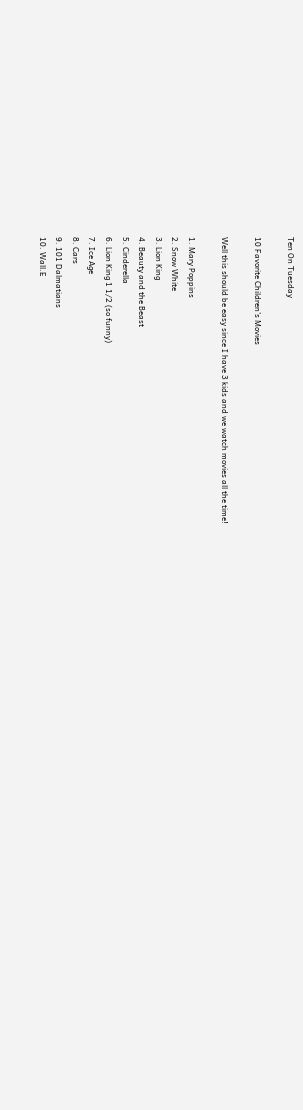Ten On Tuesday

10 Favorite Children’s Movies

Well this should be easy since I have 3 kids and we watch movies all the time!

1. Mary Poppins
2. Snow White
3. Lion King
4. Beauty and the Beast
5. Cinderella
6. Lion King 1 1/2 (so funny)
7. Ice Age
8. Cars
9. 101 Dalmatians
10. Wall.E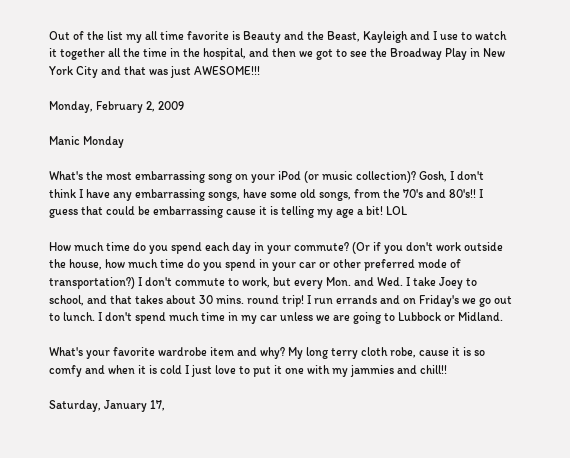Out of the list my all time favorite is Beauty and the Beast, Kayleigh and I use to watch it together all the time in the hospital, and then we got to see the Broadway Play in New York City and that was just AWESOME!!!

Monday, February 2, 2009

Manic Monday

What's the most embarrassing song on your iPod (or music collection)? Gosh, I don't think I have any embarrassing songs, have some old songs, from the 70's and 80's!! I guess that could be embarrassing cause it is telling my age a bit! LOL

How much time do you spend each day in your commute? (Or if you don't work outside the house, how much time do you spend in your car or other preferred mode of transportation?) I don't commute to work, but every Mon. and Wed. I take Joey to school, and that takes about 30 mins. round trip! I run errands and on Friday's we go out to lunch. I don't spend much time in my car unless we are going to Lubbock or Midland.

What's your favorite wardrobe item and why? My long terry cloth robe, cause it is so comfy and when it is cold I just love to put it one with my jammies and chill!!

Saturday, January 17,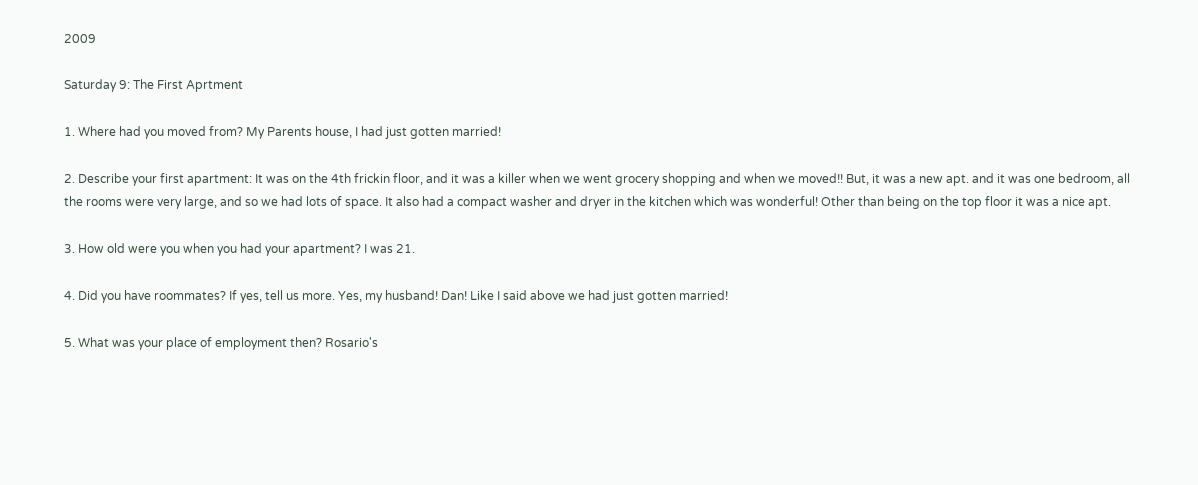2009

Saturday 9: The First Aprtment

1. Where had you moved from? My Parents house, I had just gotten married!

2. Describe your first apartment: It was on the 4th frickin floor, and it was a killer when we went grocery shopping and when we moved!! But, it was a new apt. and it was one bedroom, all the rooms were very large, and so we had lots of space. It also had a compact washer and dryer in the kitchen which was wonderful! Other than being on the top floor it was a nice apt.

3. How old were you when you had your apartment? I was 21.

4. Did you have roommates? If yes, tell us more. Yes, my husband! Dan! Like I said above we had just gotten married!

5. What was your place of employment then? Rosario's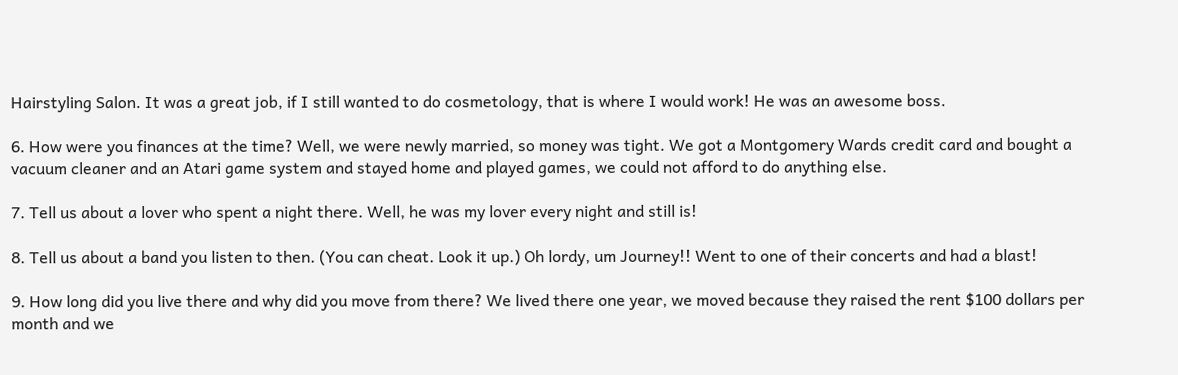Hairstyling Salon. It was a great job, if I still wanted to do cosmetology, that is where I would work! He was an awesome boss.

6. How were you finances at the time? Well, we were newly married, so money was tight. We got a Montgomery Wards credit card and bought a vacuum cleaner and an Atari game system and stayed home and played games, we could not afford to do anything else.

7. Tell us about a lover who spent a night there. Well, he was my lover every night and still is!

8. Tell us about a band you listen to then. (You can cheat. Look it up.) Oh lordy, um Journey!! Went to one of their concerts and had a blast!

9. How long did you live there and why did you move from there? We lived there one year, we moved because they raised the rent $100 dollars per month and we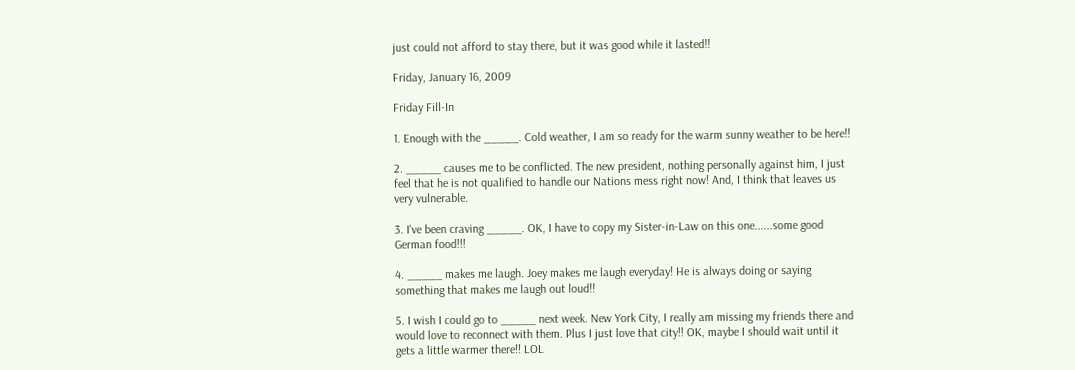just could not afford to stay there, but it was good while it lasted!!

Friday, January 16, 2009

Friday Fill-In

1. Enough with the _____. Cold weather, I am so ready for the warm sunny weather to be here!!

2. _____ causes me to be conflicted. The new president, nothing personally against him, I just feel that he is not qualified to handle our Nations mess right now! And, I think that leaves us very vulnerable.

3. I've been craving _____. OK, I have to copy my Sister-in-Law on this one......some good German food!!!

4. _____ makes me laugh. Joey makes me laugh everyday! He is always doing or saying something that makes me laugh out loud!!

5. I wish I could go to _____ next week. New York City, I really am missing my friends there and would love to reconnect with them. Plus I just love that city!! OK, maybe I should wait until it gets a little warmer there!! LOL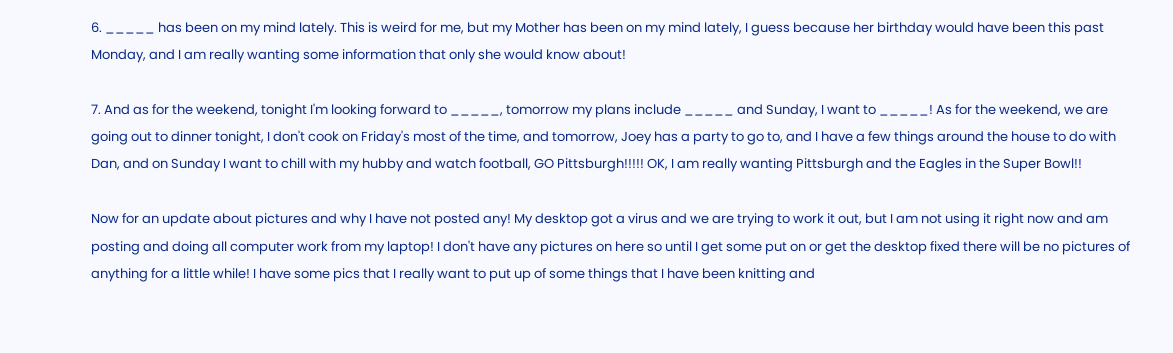6. _____ has been on my mind lately. This is weird for me, but my Mother has been on my mind lately, I guess because her birthday would have been this past Monday, and I am really wanting some information that only she would know about!

7. And as for the weekend, tonight I'm looking forward to _____, tomorrow my plans include _____ and Sunday, I want to _____! As for the weekend, we are going out to dinner tonight, I don't cook on Friday's most of the time, and tomorrow, Joey has a party to go to, and I have a few things around the house to do with Dan, and on Sunday I want to chill with my hubby and watch football, GO Pittsburgh!!!!! OK, I am really wanting Pittsburgh and the Eagles in the Super Bowl!!

Now for an update about pictures and why I have not posted any! My desktop got a virus and we are trying to work it out, but I am not using it right now and am posting and doing all computer work from my laptop! I don't have any pictures on here so until I get some put on or get the desktop fixed there will be no pictures of anything for a little while! I have some pics that I really want to put up of some things that I have been knitting and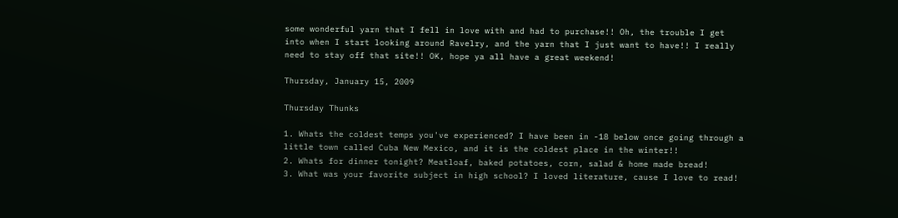some wonderful yarn that I fell in love with and had to purchase!! Oh, the trouble I get into when I start looking around Ravelry, and the yarn that I just want to have!! I really need to stay off that site!! OK, hope ya all have a great weekend!

Thursday, January 15, 2009

Thursday Thunks

1. Whats the coldest temps you've experienced? I have been in -18 below once going through a little town called Cuba New Mexico, and it is the coldest place in the winter!!
2. Whats for dinner tonight? Meatloaf, baked potatoes, corn, salad & home made bread!
3. What was your favorite subject in high school? I loved literature, cause I love to read!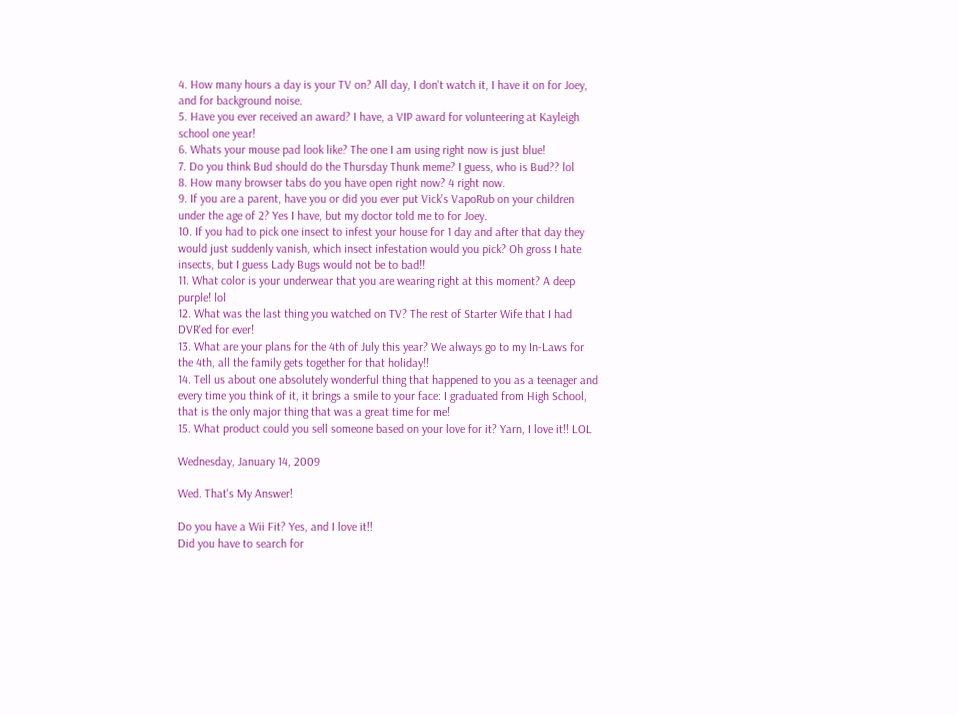4. How many hours a day is your TV on? All day, I don't watch it, I have it on for Joey, and for background noise.
5. Have you ever received an award? I have, a VIP award for volunteering at Kayleigh school one year!
6. Whats your mouse pad look like? The one I am using right now is just blue!
7. Do you think Bud should do the Thursday Thunk meme? I guess, who is Bud?? lol
8. How many browser tabs do you have open right now? 4 right now.
9. If you are a parent, have you or did you ever put Vick's VapoRub on your children under the age of 2? Yes I have, but my doctor told me to for Joey.
10. If you had to pick one insect to infest your house for 1 day and after that day they would just suddenly vanish, which insect infestation would you pick? Oh gross I hate insects, but I guess Lady Bugs would not be to bad!!
11. What color is your underwear that you are wearing right at this moment? A deep purple! lol
12. What was the last thing you watched on TV? The rest of Starter Wife that I had DVR'ed for ever!
13. What are your plans for the 4th of July this year? We always go to my In-Laws for the 4th, all the family gets together for that holiday!!
14. Tell us about one absolutely wonderful thing that happened to you as a teenager and every time you think of it, it brings a smile to your face: I graduated from High School, that is the only major thing that was a great time for me!
15. What product could you sell someone based on your love for it? Yarn, I love it!! LOL

Wednesday, January 14, 2009

Wed. That's My Answer!

Do you have a Wii Fit? Yes, and I love it!!
Did you have to search for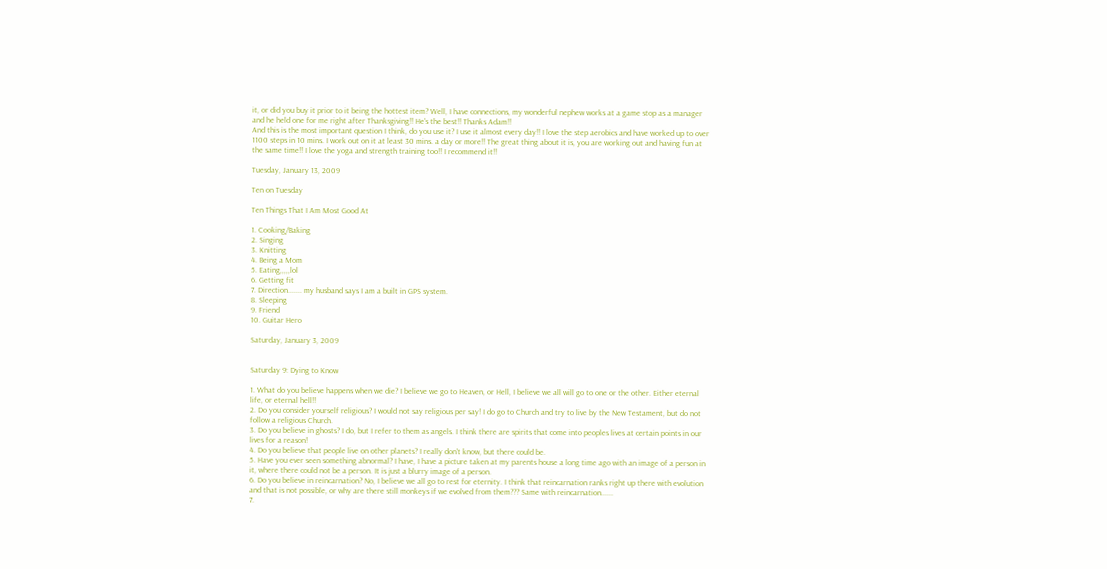it, or did you buy it prior to it being the hottest item? Well, I have connections, my wonderful nephew works at a game stop as a manager and he held one for me right after Thanksgiving!! He's the best!! Thanks Adam!!
And this is the most important question I think, do you use it? I use it almost every day!! I love the step aerobics and have worked up to over 1100 steps in 10 mins. I work out on it at least 30 mins. a day or more!! The great thing about it is, you are working out and having fun at the same time!! I love the yoga and strength training too!! I recommend it!!

Tuesday, January 13, 2009

Ten on Tuesday

Ten Things That I Am Most Good At

1. Cooking/Baking
2. Singing
3. Knitting
4. Being a Mom
5. Eating,,,,,lol
6. Getting fit
7. Direction....... my husband says I am a built in GPS system.
8. Sleeping
9. Friend
10. Guitar Hero

Saturday, January 3, 2009


Saturday 9: Dying to Know

1. What do you believe happens when we die? I believe we go to Heaven, or Hell, I believe we all will go to one or the other. Either eternal life, or eternal hell!!
2. Do you consider yourself religious? I would not say religious per say! I do go to Church and try to live by the New Testament, but do not follow a religious Church.
3. Do you believe in ghosts? I do, but I refer to them as angels. I think there are spirits that come into peoples lives at certain points in our lives for a reason!
4. Do you believe that people live on other planets? I really don't know, but there could be.
5. Have you ever seen something abnormal? I have, I have a picture taken at my parents house a long time ago with an image of a person in it, where there could not be a person. It is just a blurry image of a person.
6. Do you believe in reincarnation? No, I believe we all go to rest for eternity. I think that reincarnation ranks right up there with evolution and that is not possible, or why are there still monkeys if we evolved from them??? Same with reincarnation......
7.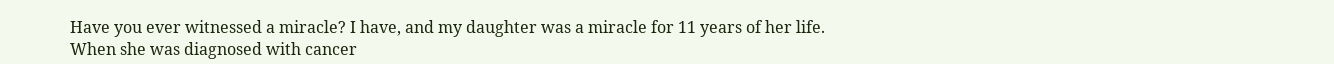Have you ever witnessed a miracle? I have, and my daughter was a miracle for 11 years of her life. When she was diagnosed with cancer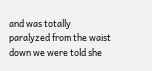and was totally paralyzed from the waist down we were told she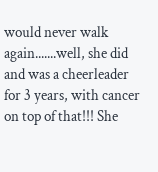would never walk again.......well, she did and was a cheerleader for 3 years, with cancer on top of that!!! She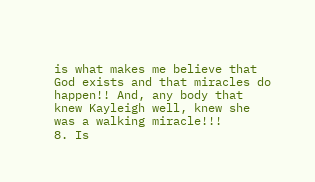is what makes me believe that God exists and that miracles do happen!! And, any body that knew Kayleigh well, knew she was a walking miracle!!!
8. Is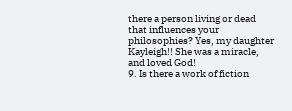there a person living or dead that influences your philosophies? Yes, my daughter Kayleigh!! She was a miracle, and loved God!
9. Is there a work of fiction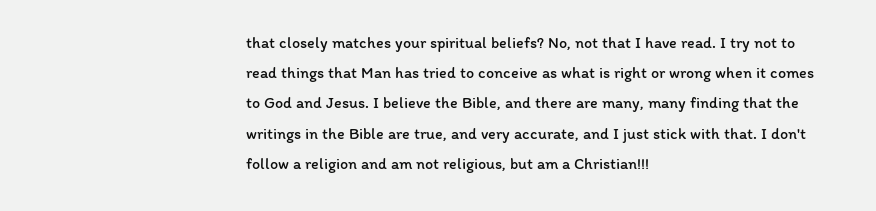that closely matches your spiritual beliefs? No, not that I have read. I try not to read things that Man has tried to conceive as what is right or wrong when it comes to God and Jesus. I believe the Bible, and there are many, many finding that the writings in the Bible are true, and very accurate, and I just stick with that. I don't follow a religion and am not religious, but am a Christian!!!